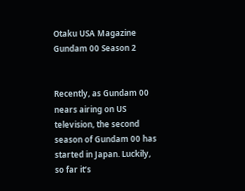Otaku USA Magazine
Gundam 00 Season 2


Recently, as Gundam 00 nears airing on US television, the second season of Gundam 00 has started in Japan. Luckily, so far it’s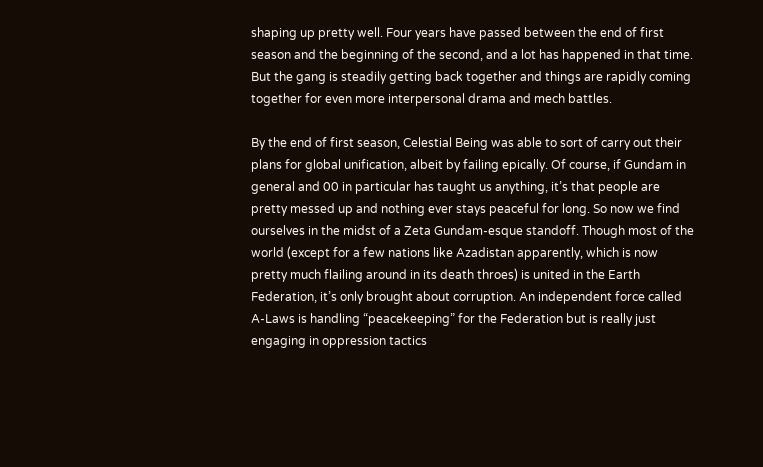shaping up pretty well. Four years have passed between the end of first season and the beginning of the second, and a lot has happened in that time. But the gang is steadily getting back together and things are rapidly coming together for even more interpersonal drama and mech battles.

By the end of first season, Celestial Being was able to sort of carry out their plans for global unification, albeit by failing epically. Of course, if Gundam in general and 00 in particular has taught us anything, it’s that people are pretty messed up and nothing ever stays peaceful for long. So now we find ourselves in the midst of a Zeta Gundam-esque standoff. Though most of the world (except for a few nations like Azadistan apparently, which is now pretty much flailing around in its death throes) is united in the Earth Federation, it’s only brought about corruption. An independent force called A-Laws is handling “peacekeeping” for the Federation but is really just engaging in oppression tactics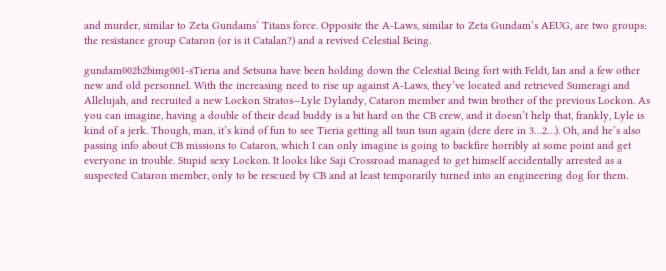and murder, similar to Zeta Gundams‘ Titans force. Opposite the A-Laws, similar to Zeta Gundam‘s AEUG, are two groups: the resistance group Cataron (or is it Catalan?) and a revived Celestial Being.

gundam002b2bimg001-sTieria and Setsuna have been holding down the Celestial Being fort with Feldt, Ian and a few other new and old personnel. With the increasing need to rise up against A-Laws, they’ve located and retrieved Sumeragi and Allelujah, and recruited a new Lockon Stratos—Lyle Dylandy, Cataron member and twin brother of the previous Lockon. As you can imagine, having a double of their dead buddy is a bit hard on the CB crew, and it doesn’t help that, frankly, Lyle is kind of a jerk. Though, man, it’s kind of fun to see Tieria getting all tsun tsun again (dere dere in 3…2…). Oh, and he’s also passing info about CB missions to Cataron, which I can only imagine is going to backfire horribly at some point and get everyone in trouble. Stupid sexy Lockon. It looks like Saji Crossroad managed to get himself accidentally arrested as a suspected Cataron member, only to be rescued by CB and at least temporarily turned into an engineering dog for them.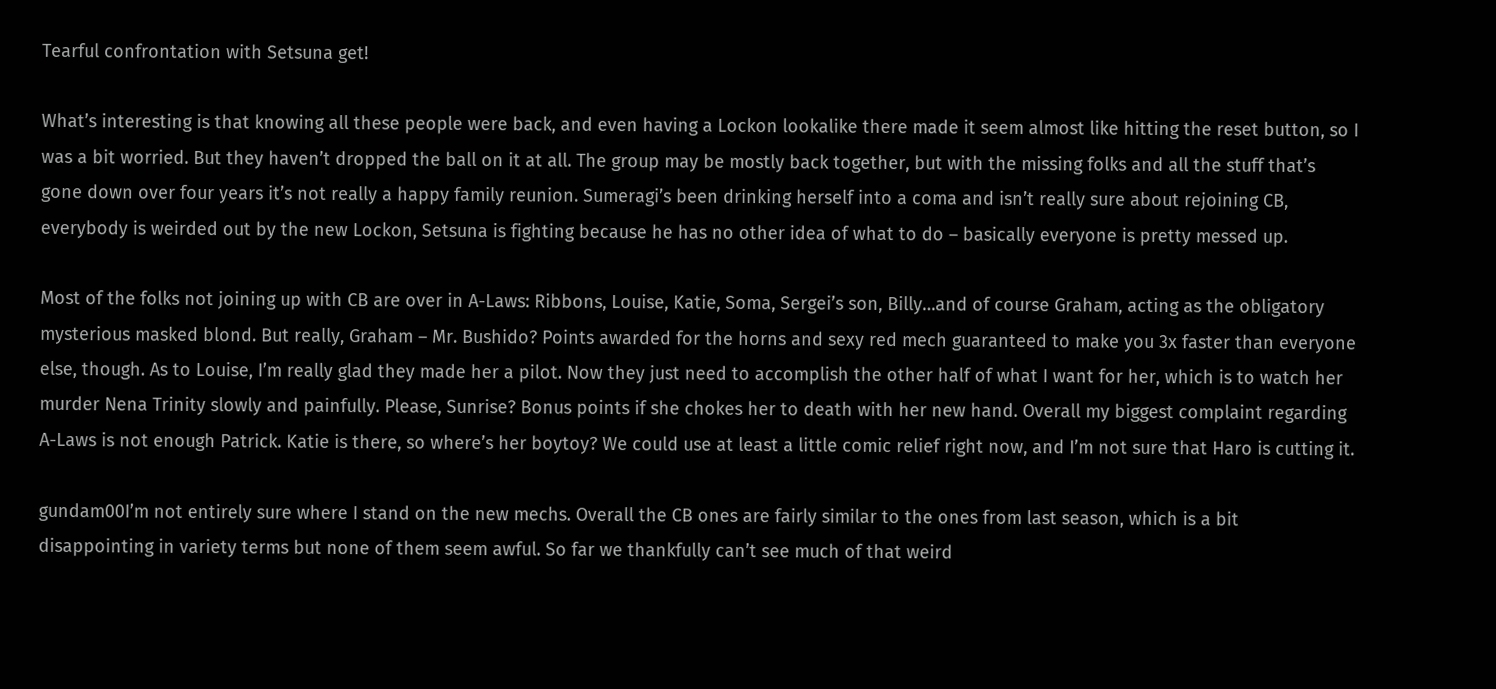Tearful confrontation with Setsuna get!

What’s interesting is that knowing all these people were back, and even having a Lockon lookalike there made it seem almost like hitting the reset button, so I was a bit worried. But they haven’t dropped the ball on it at all. The group may be mostly back together, but with the missing folks and all the stuff that’s gone down over four years it’s not really a happy family reunion. Sumeragi’s been drinking herself into a coma and isn’t really sure about rejoining CB, everybody is weirded out by the new Lockon, Setsuna is fighting because he has no other idea of what to do – basically everyone is pretty messed up.

Most of the folks not joining up with CB are over in A-Laws: Ribbons, Louise, Katie, Soma, Sergei’s son, Billy…and of course Graham, acting as the obligatory mysterious masked blond. But really, Graham – Mr. Bushido? Points awarded for the horns and sexy red mech guaranteed to make you 3x faster than everyone else, though. As to Louise, I’m really glad they made her a pilot. Now they just need to accomplish the other half of what I want for her, which is to watch her murder Nena Trinity slowly and painfully. Please, Sunrise? Bonus points if she chokes her to death with her new hand. Overall my biggest complaint regarding A-Laws is not enough Patrick. Katie is there, so where’s her boytoy? We could use at least a little comic relief right now, and I’m not sure that Haro is cutting it.

gundam00I’m not entirely sure where I stand on the new mechs. Overall the CB ones are fairly similar to the ones from last season, which is a bit disappointing in variety terms but none of them seem awful. So far we thankfully can’t see much of that weird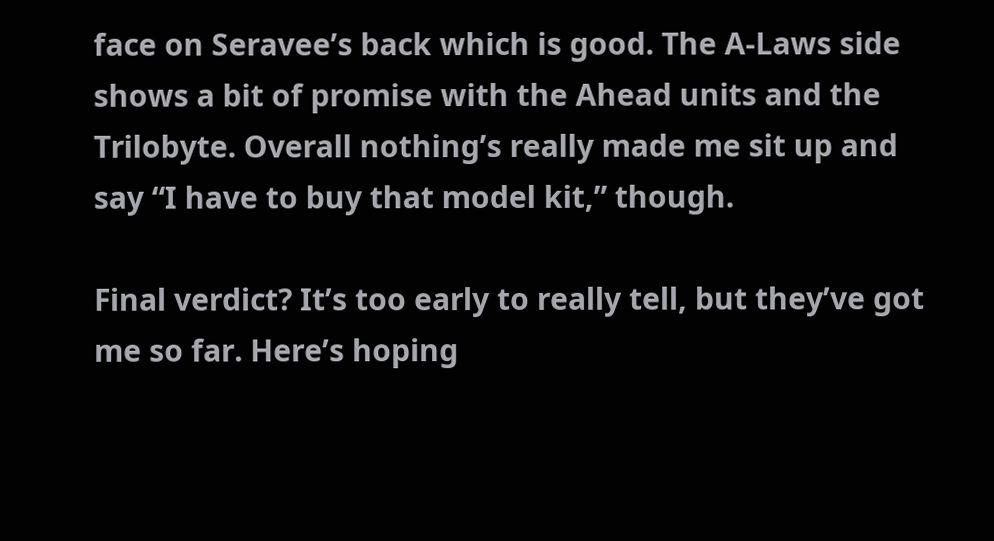face on Seravee’s back which is good. The A-Laws side shows a bit of promise with the Ahead units and the Trilobyte. Overall nothing’s really made me sit up and say “I have to buy that model kit,” though.

Final verdict? It’s too early to really tell, but they’ve got me so far. Here’s hoping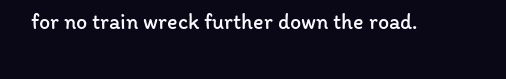for no train wreck further down the road.